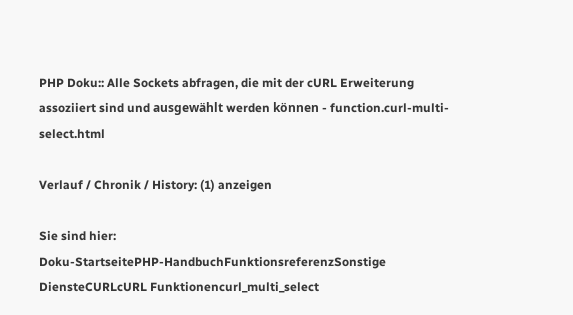PHP Doku:: Alle Sockets abfragen, die mit der cURL Erweiterung assoziiert sind und ausgewählt werden können - function.curl-multi-select.html

Verlauf / Chronik / History: (1) anzeigen

Sie sind hier:
Doku-StartseitePHP-HandbuchFunktionsreferenzSonstige DiensteCURLcURL Funktionencurl_multi_select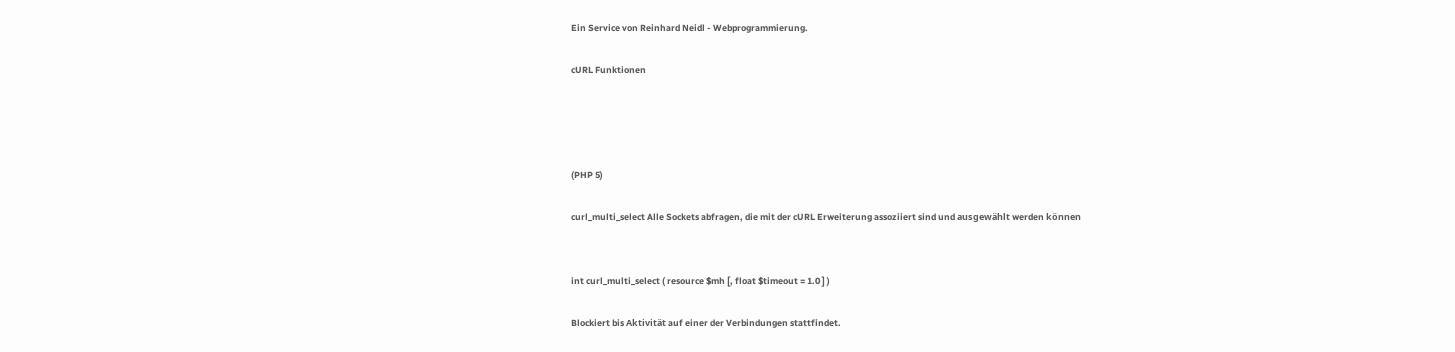Ein Service von Reinhard Neidl - Webprogrammierung.

cURL Funktionen




(PHP 5)

curl_multi_select Alle Sockets abfragen, die mit der cURL Erweiterung assoziiert sind und ausgewählt werden können


int curl_multi_select ( resource $mh [, float $timeout = 1.0 ] )

Blockiert bis Aktivität auf einer der Verbindungen stattfindet.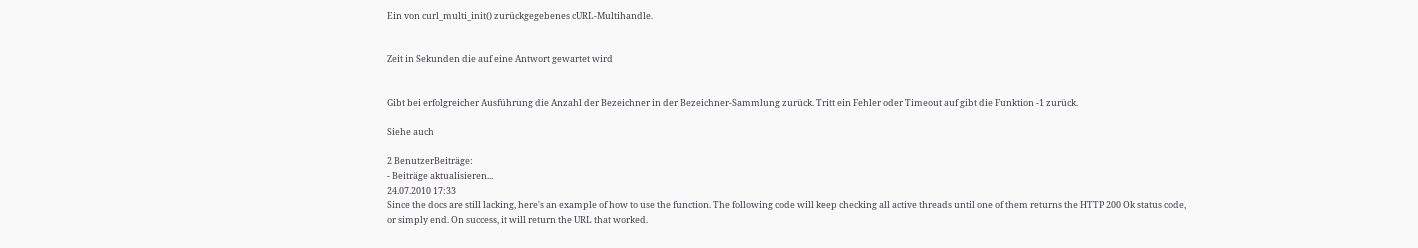Ein von curl_multi_init() zurückgegebenes cURL-Multihandle.


Zeit in Sekunden die auf eine Antwort gewartet wird


Gibt bei erfolgreicher Ausführung die Anzahl der Bezeichner in der Bezeichner-Sammlung zurück. Tritt ein Fehler oder Timeout auf gibt die Funktion -1 zurück.

Siehe auch

2 BenutzerBeiträge:
- Beiträge aktualisieren...
24.07.2010 17:33
Since the docs are still lacking, here's an example of how to use the function. The following code will keep checking all active threads until one of them returns the HTTP 200 Ok status code, or simply end. On success, it will return the URL that worked.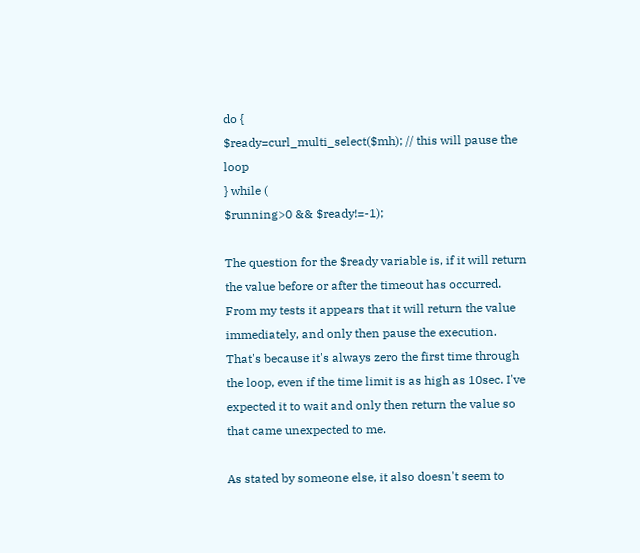do {
$ready=curl_multi_select($mh); // this will pause the loop
} while (
$running>0 && $ready!=-1);

The question for the $ready variable is, if it will return the value before or after the timeout has occurred. From my tests it appears that it will return the value immediately, and only then pause the execution. That's because it's always zero the first time through the loop, even if the time limit is as high as 10sec. I've expected it to wait and only then return the value so that came unexpected to me.

As stated by someone else, it also doesn't seem to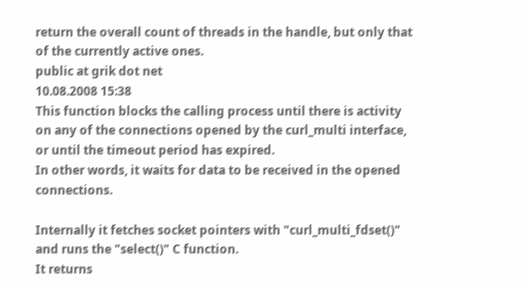return the overall count of threads in the handle, but only that of the currently active ones.
public at grik dot net
10.08.2008 15:38
This function blocks the calling process until there is activity on any of the connections opened by the curl_multi interface, or until the timeout period has expired.
In other words, it waits for data to be received in the opened connections.

Internally it fetches socket pointers with "curl_multi_fdset()" and runs the "select()" C function.
It returns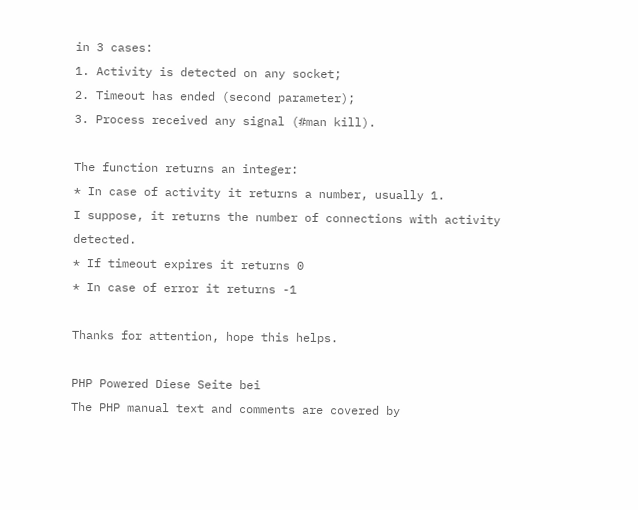in 3 cases:
1. Activity is detected on any socket;
2. Timeout has ended (second parameter);
3. Process received any signal (#man kill).

The function returns an integer:
* In case of activity it returns a number, usually 1.
I suppose, it returns the number of connections with activity detected.
* If timeout expires it returns 0
* In case of error it returns -1

Thanks for attention, hope this helps.

PHP Powered Diese Seite bei
The PHP manual text and comments are covered by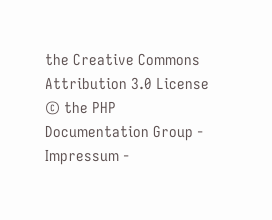the Creative Commons Attribution 3.0 License © the PHP Documentation Group - Impressum -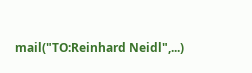mail("TO:Reinhard Neidl",...)